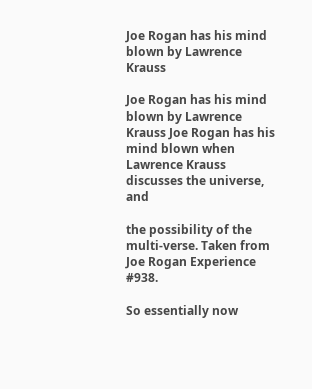Joe Rogan has his mind blown by Lawrence Krauss

Joe Rogan has his mind blown by Lawrence Krauss Joe Rogan has his mind blown when Lawrence Krauss discusses the universe, and

the possibility of the multi-verse. Taken from Joe Rogan Experience #938.

So essentially now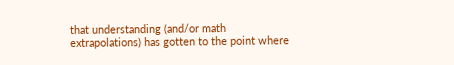that understanding (and/or math extrapolations) has gotten to the point where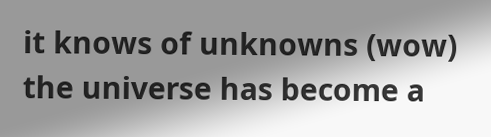it knows of unknowns (wow)
the universe has become a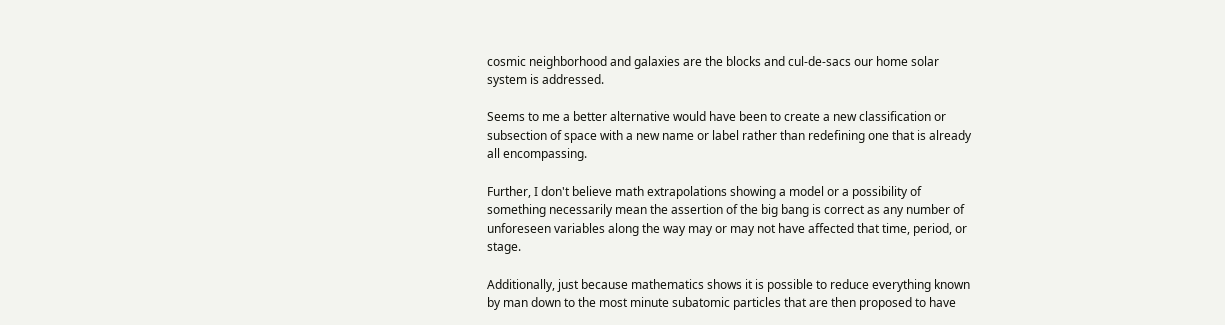cosmic neighborhood and galaxies are the blocks and cul-de-sacs our home solar system is addressed.

Seems to me a better alternative would have been to create a new classification or subsection of space with a new name or label rather than redefining one that is already all encompassing.

Further, I don't believe math extrapolations showing a model or a possibility of something necessarily mean the assertion of the big bang is correct as any number of unforeseen variables along the way may or may not have affected that time, period, or stage.

Additionally, just because mathematics shows it is possible to reduce everything known by man down to the most minute subatomic particles that are then proposed to have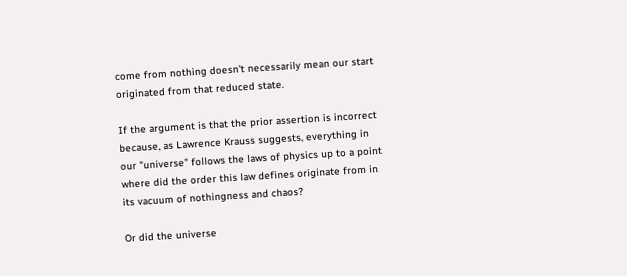come from nothing doesn't necessarily mean our start originated from that reduced state.

If the argument is that the prior assertion is incorrect because, as Lawrence Krauss suggests, everything in our "universe" follows the laws of physics up to a point where did the order this law defines originate from in its vacuum of nothingness and chaos?

Or did the universe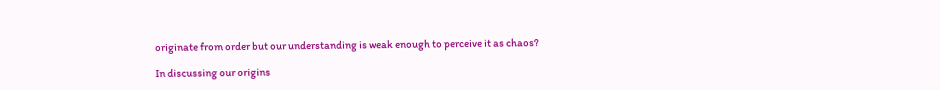originate from order but our understanding is weak enough to perceive it as chaos?

In discussing our origins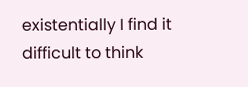existentially I find it difficult to think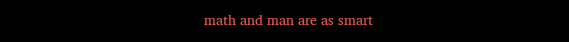math and man are as smart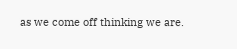as we come off thinking we are.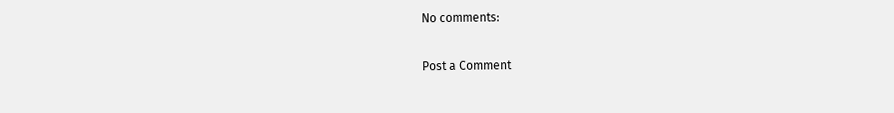No comments:

Post a Comment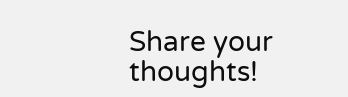Share your thoughts!